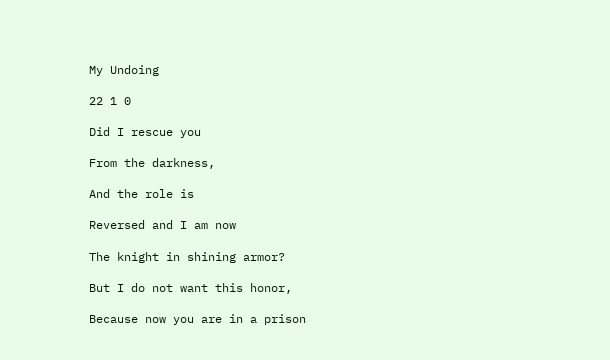My Undoing

22 1 0

Did I rescue you

From the darkness,

And the role is

Reversed and I am now

The knight in shining armor?

But I do not want this honor,

Because now you are in a prison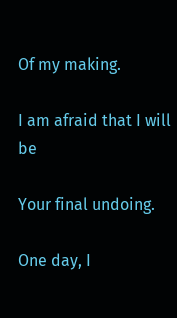Of my making.

I am afraid that I will be

Your final undoing.

One day, I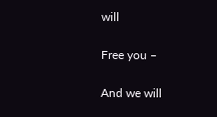will

Free you –

And we will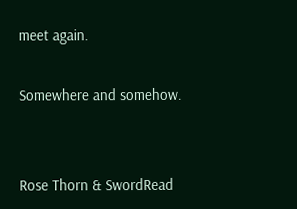meet again.

Somewhere and somehow.


Rose Thorn & SwordRead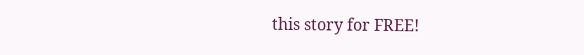this story for FREE!